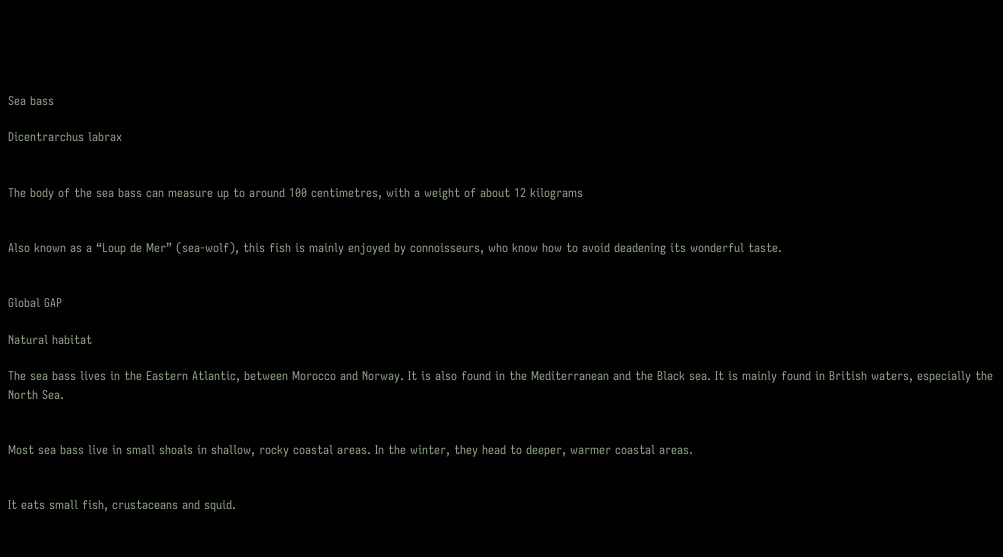Sea bass

Dicentrarchus labrax


The body of the sea bass can measure up to around 100 centimetres, with a weight of about 12 kilograms


Also known as a “Loup de Mer” (sea-wolf), this fish is mainly enjoyed by connoisseurs, who know how to avoid deadening its wonderful taste.


Global GAP

Natural habitat

The sea bass lives in the Eastern Atlantic, between Morocco and Norway. It is also found in the Mediterranean and the Black sea. It is mainly found in British waters, especially the North Sea.


Most sea bass live in small shoals in shallow, rocky coastal areas. In the winter, they head to deeper, warmer coastal areas.


It eats small fish, crustaceans and squid.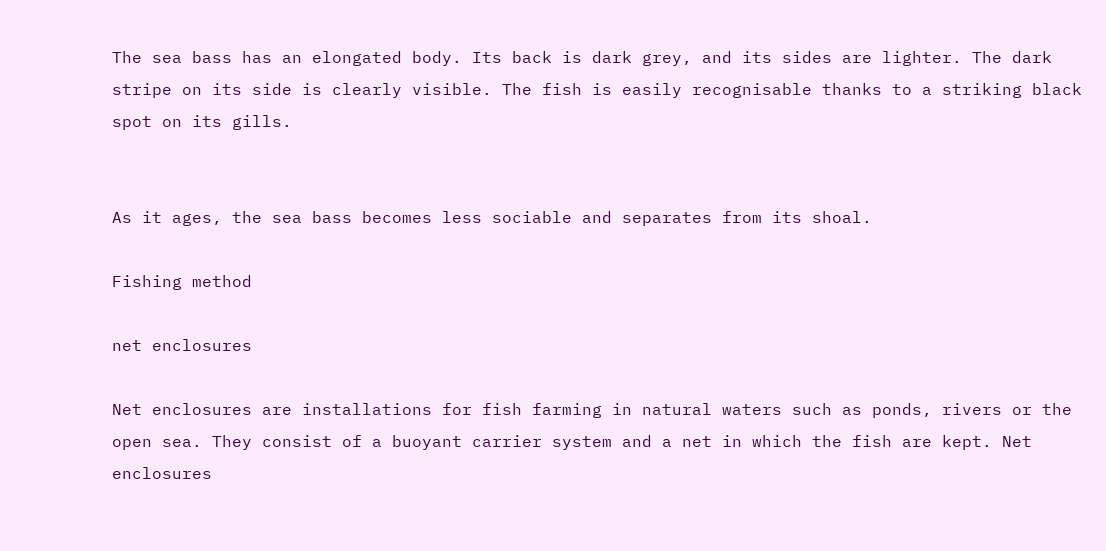The sea bass has an elongated body. Its back is dark grey, and its sides are lighter. The dark stripe on its side is clearly visible. The fish is easily recognisable thanks to a striking black spot on its gills.


As it ages, the sea bass becomes less sociable and separates from its shoal.

Fishing method

net enclosures

Net enclosures are installations for fish farming in natural waters such as ponds, rivers or the open sea. They consist of a buoyant carrier system and a net in which the fish are kept. Net enclosures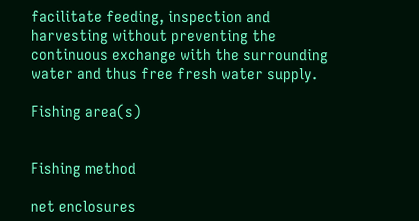facilitate feeding, inspection and harvesting without preventing the continuous exchange with the surrounding water and thus free fresh water supply.

Fishing area(s)


Fishing method

net enclosures